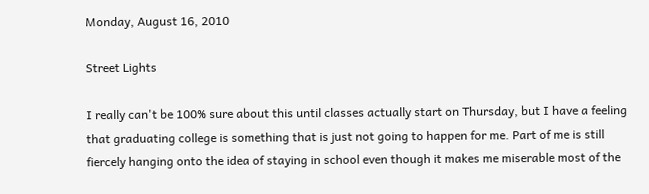Monday, August 16, 2010

Street Lights

I really can't be 100% sure about this until classes actually start on Thursday, but I have a feeling that graduating college is something that is just not going to happen for me. Part of me is still fiercely hanging onto the idea of staying in school even though it makes me miserable most of the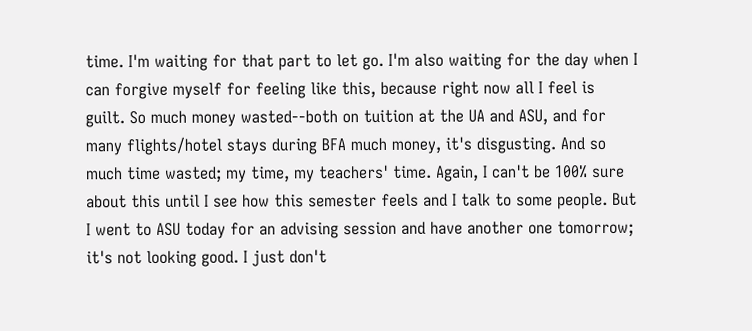time. I'm waiting for that part to let go. I'm also waiting for the day when I can forgive myself for feeling like this, because right now all I feel is guilt. So much money wasted--both on tuition at the UA and ASU, and for many flights/hotel stays during BFA much money, it's disgusting. And so much time wasted; my time, my teachers' time. Again, I can't be 100% sure about this until I see how this semester feels and I talk to some people. But I went to ASU today for an advising session and have another one tomorrow; it's not looking good. I just don't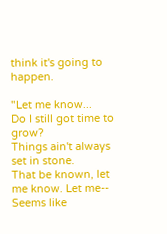think it's going to happen.

"Let me know...
Do I still got time to grow?
Things ain't always set in stone.
That be known, let me know. Let me--
Seems like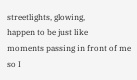streetlights, glowing,
happen to be just like
moments passing in front of me
so I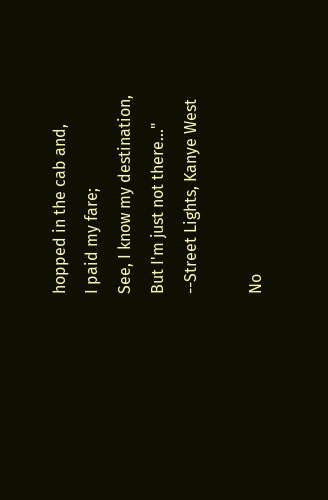hopped in the cab and,
I paid my fare;
See, I know my destination,
But I'm just not there..."
--Street Lights, Kanye West

No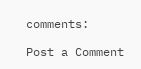comments:

Post a Comment